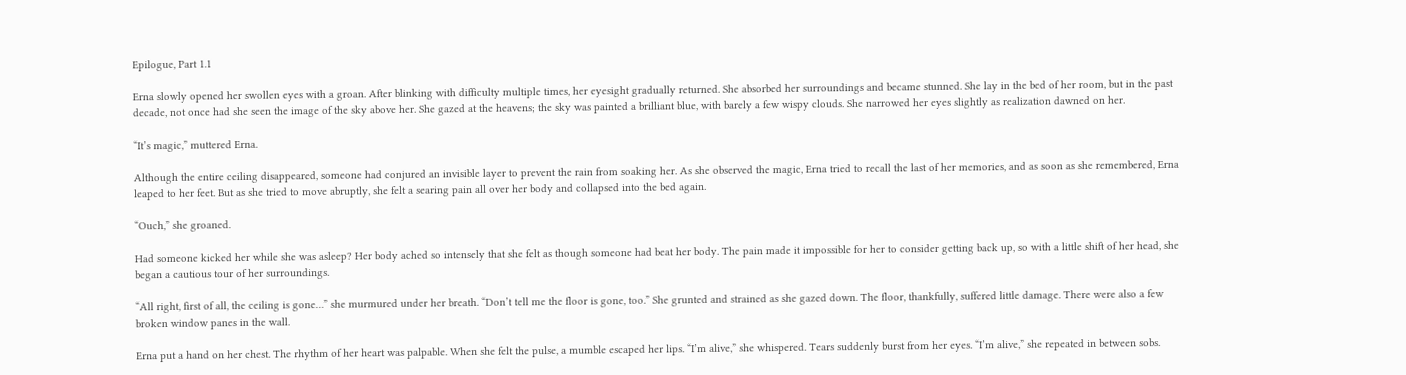Epilogue, Part 1.1

Erna slowly opened her swollen eyes with a groan. After blinking with difficulty multiple times, her eyesight gradually returned. She absorbed her surroundings and became stunned. She lay in the bed of her room, but in the past decade, not once had she seen the image of the sky above her. She gazed at the heavens; the sky was painted a brilliant blue, with barely a few wispy clouds. She narrowed her eyes slightly as realization dawned on her.

“It’s magic,” muttered Erna.

Although the entire ceiling disappeared, someone had conjured an invisible layer to prevent the rain from soaking her. As she observed the magic, Erna tried to recall the last of her memories, and as soon as she remembered, Erna leaped to her feet. But as she tried to move abruptly, she felt a searing pain all over her body and collapsed into the bed again.

“Ouch,” she groaned.

Had someone kicked her while she was asleep? Her body ached so intensely that she felt as though someone had beat her body. The pain made it impossible for her to consider getting back up, so with a little shift of her head, she began a cautious tour of her surroundings.

“All right, first of all, the ceiling is gone…” she murmured under her breath. “Don’t tell me the floor is gone, too.” She grunted and strained as she gazed down. The floor, thankfully, suffered little damage. There were also a few broken window panes in the wall.

Erna put a hand on her chest. The rhythm of her heart was palpable. When she felt the pulse, a mumble escaped her lips. “I’m alive,” she whispered. Tears suddenly burst from her eyes. “I’m alive,” she repeated in between sobs.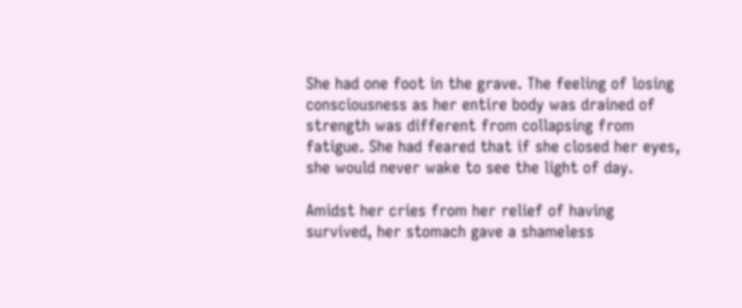She had one foot in the grave. The feeling of losing consciousness as her entire body was drained of strength was different from collapsing from fatigue. She had feared that if she closed her eyes, she would never wake to see the light of day.

Amidst her cries from her relief of having survived, her stomach gave a shameless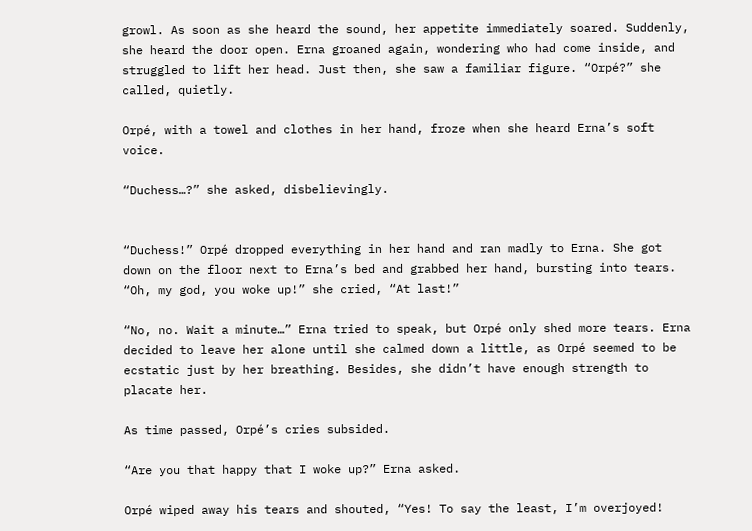growl. As soon as she heard the sound, her appetite immediately soared. Suddenly, she heard the door open. Erna groaned again, wondering who had come inside, and struggled to lift her head. Just then, she saw a familiar figure. “Orpé?” she called, quietly.

Orpé, with a towel and clothes in her hand, froze when she heard Erna’s soft voice.

“Duchess…?” she asked, disbelievingly.


“Duchess!” Orpé dropped everything in her hand and ran madly to Erna. She got down on the floor next to Erna’s bed and grabbed her hand, bursting into tears. “Oh, my god, you woke up!” she cried, “At last!”

“No, no. Wait a minute…” Erna tried to speak, but Orpé only shed more tears. Erna decided to leave her alone until she calmed down a little, as Orpé seemed to be ecstatic just by her breathing. Besides, she didn’t have enough strength to placate her.

As time passed, Orpé’s cries subsided.

“Are you that happy that I woke up?” Erna asked.

Orpé wiped away his tears and shouted, “Yes! To say the least, I’m overjoyed!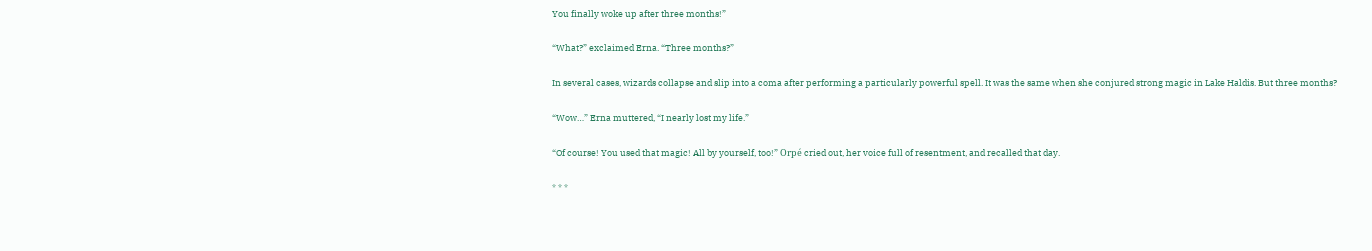You finally woke up after three months!”

“What?” exclaimed Erna. “Three months?”

In several cases, wizards collapse and slip into a coma after performing a particularly powerful spell. It was the same when she conjured strong magic in Lake Haldis. But three months?

“Wow…” Erna muttered, “I nearly lost my life.”

“Of course! You used that magic! All by yourself, too!” Orpé cried out, her voice full of resentment, and recalled that day.

* * *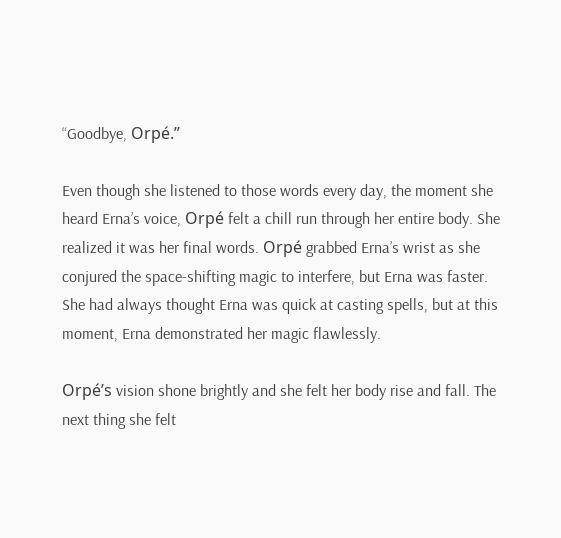“Goodbye, Orpé.”

Even though she listened to those words every day, the moment she heard Erna’s voice, Orpé felt a chill run through her entire body. She realized it was her final words. Orpé grabbed Erna’s wrist as she conjured the space-shifting magic to interfere, but Erna was faster. She had always thought Erna was quick at casting spells, but at this moment, Erna demonstrated her magic flawlessly.

Orpé’s vision shone brightly and she felt her body rise and fall. The next thing she felt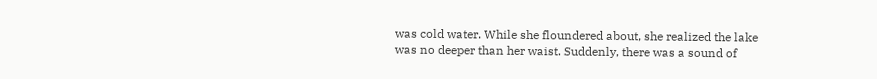was cold water. While she floundered about, she realized the lake was no deeper than her waist. Suddenly, there was a sound of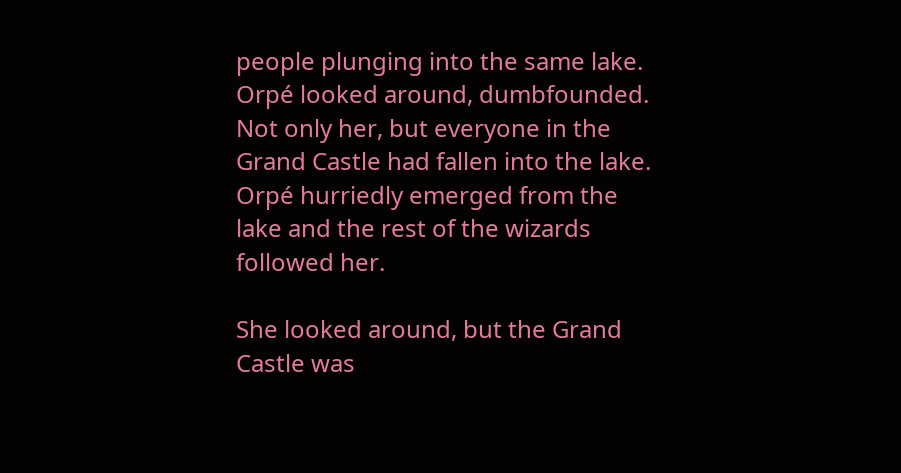people plunging into the same lake. Orpé looked around, dumbfounded. Not only her, but everyone in the Grand Castle had fallen into the lake. Orpé hurriedly emerged from the lake and the rest of the wizards followed her.

She looked around, but the Grand Castle was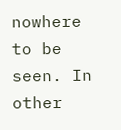nowhere to be seen. In other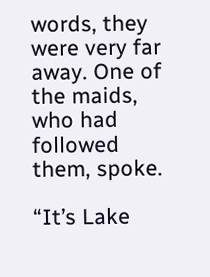words, they were very far away. One of the maids, who had followed them, spoke.

“It’s Lake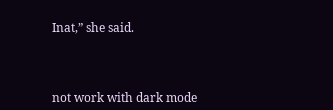Inat,” she said.



not work with dark mode